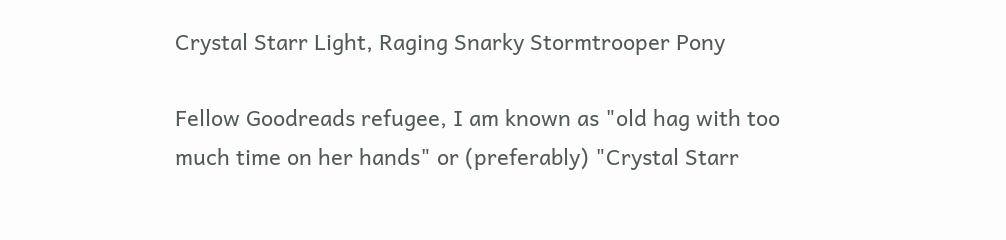Crystal Starr Light, Raging Snarky Stormtrooper Pony

Fellow Goodreads refugee, I am known as "old hag with too much time on her hands" or (preferably) "Crystal Starr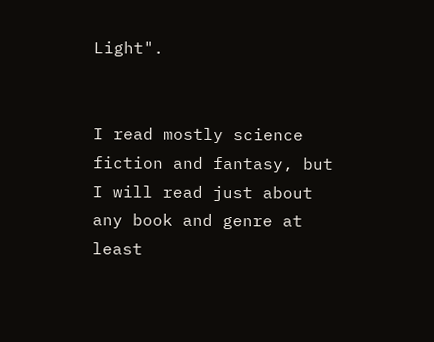Light".


I read mostly science fiction and fantasy, but I will read just about any book and genre at least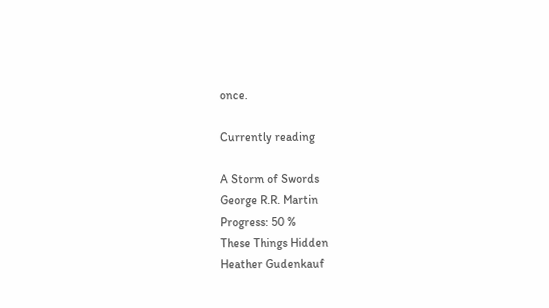once.

Currently reading

A Storm of Swords
George R.R. Martin
Progress: 50 %
These Things Hidden
Heather Gudenkauf